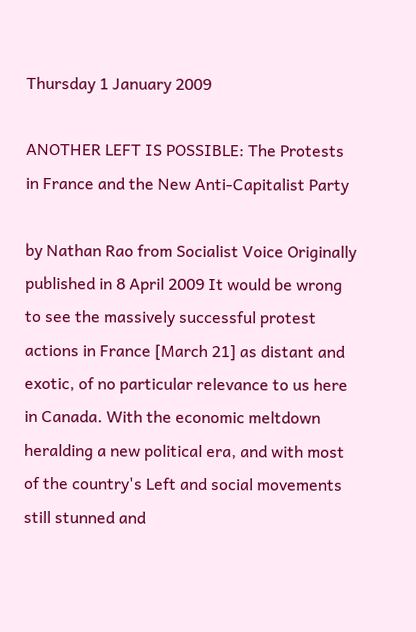Thursday 1 January 2009

ANOTHER LEFT IS POSSIBLE: The Protests in France and the New Anti-Capitalist Party

by Nathan Rao from Socialist Voice Originally published in 8 April 2009 It would be wrong to see the massively successful protest actions in France [March 21] as distant and exotic, of no particular relevance to us here in Canada. With the economic meltdown heralding a new political era, and with most of the country's Left and social movements still stunned and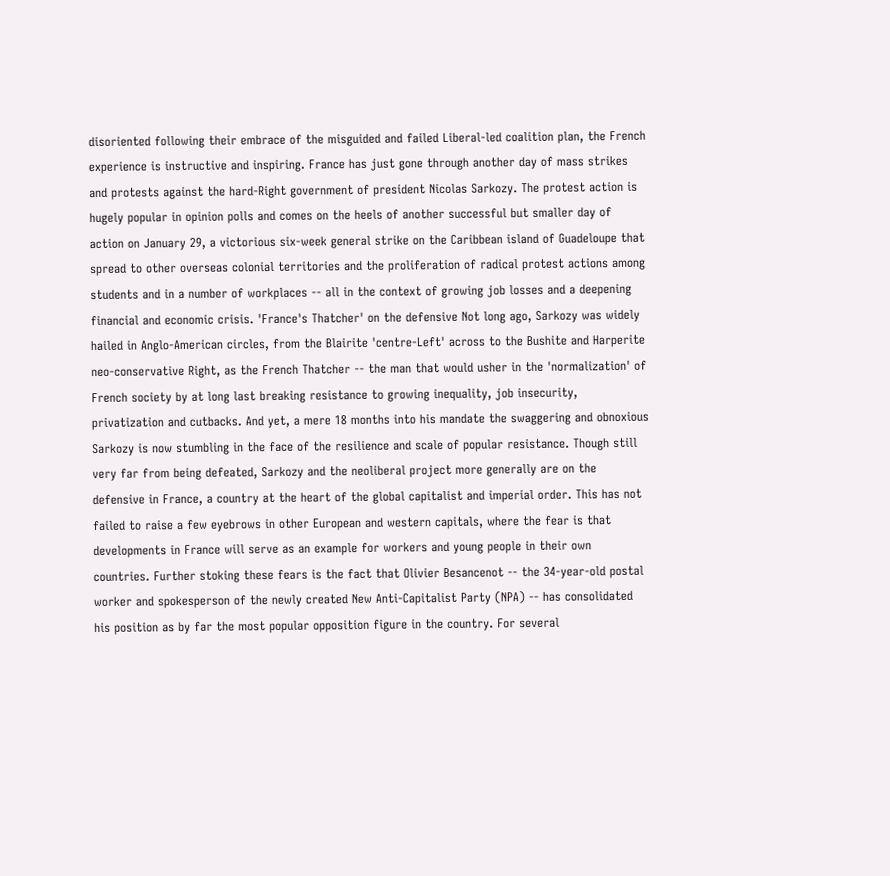disoriented following their embrace of the misguided and failed Liberal-led coalition plan, the French experience is instructive and inspiring. France has just gone through another day of mass strikes and protests against the hard-Right government of president Nicolas Sarkozy. The protest action is hugely popular in opinion polls and comes on the heels of another successful but smaller day of action on January 29, a victorious six-week general strike on the Caribbean island of Guadeloupe that spread to other overseas colonial territories and the proliferation of radical protest actions among students and in a number of workplaces -- all in the context of growing job losses and a deepening financial and economic crisis. 'France's Thatcher' on the defensive Not long ago, Sarkozy was widely hailed in Anglo-American circles, from the Blairite 'centre-Left' across to the Bushite and Harperite neo-conservative Right, as the French Thatcher -- the man that would usher in the 'normalization' of French society by at long last breaking resistance to growing inequality, job insecurity, privatization and cutbacks. And yet, a mere 18 months into his mandate the swaggering and obnoxious Sarkozy is now stumbling in the face of the resilience and scale of popular resistance. Though still very far from being defeated, Sarkozy and the neoliberal project more generally are on the defensive in France, a country at the heart of the global capitalist and imperial order. This has not failed to raise a few eyebrows in other European and western capitals, where the fear is that developments in France will serve as an example for workers and young people in their own countries. Further stoking these fears is the fact that Olivier Besancenot -- the 34-year-old postal worker and spokesperson of the newly created New Anti-Capitalist Party (NPA) -- has consolidated his position as by far the most popular opposition figure in the country. For several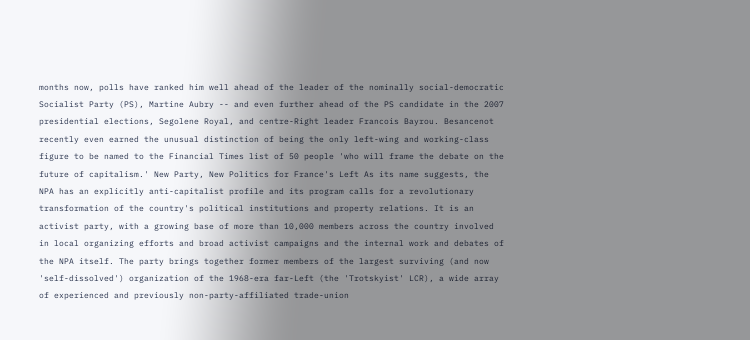months now, polls have ranked him well ahead of the leader of the nominally social-democratic Socialist Party (PS), Martine Aubry -- and even further ahead of the PS candidate in the 2007 presidential elections, Segolene Royal, and centre-Right leader Francois Bayrou. Besancenot recently even earned the unusual distinction of being the only left-wing and working-class figure to be named to the Financial Times list of 50 people 'who will frame the debate on the future of capitalism.' New Party, New Politics for France's Left As its name suggests, the NPA has an explicitly anti-capitalist profile and its program calls for a revolutionary transformation of the country's political institutions and property relations. It is an activist party, with a growing base of more than 10,000 members across the country involved in local organizing efforts and broad activist campaigns and the internal work and debates of the NPA itself. The party brings together former members of the largest surviving (and now 'self-dissolved') organization of the 1968-era far-Left (the 'Trotskyist' LCR), a wide array of experienced and previously non-party-affiliated trade-union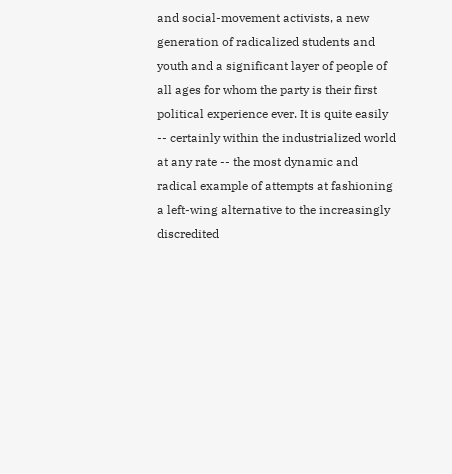and social-movement activists, a new generation of radicalized students and youth and a significant layer of people of all ages for whom the party is their first political experience ever. It is quite easily -- certainly within the industrialized world at any rate -- the most dynamic and radical example of attempts at fashioning a left-wing alternative to the increasingly discredited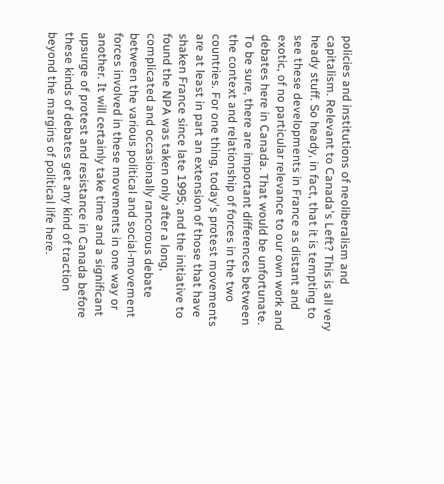policies and institutions of neoliberalism and capitalism. Relevant to Canada's Left? This is all very heady stuff. So heady, in fact, that it is tempting to see these developments in France as distant and exotic, of no particular relevance to our own work and debates here in Canada. That would be unfortunate. To be sure, there are important differences between the context and relationship of forces in the two countries. For one thing, today's protest movements are at least in part an extension of those that have shaken France since late 1995; and the initiative to found the NPA was taken only after a long, complicated and occasionally rancorous debate between the various political and social-movement forces involved in these movements in one way or another. It will certainly take time and a significant upsurge of protest and resistance in Canada before these kinds of debates get any kind of traction beyond the margins of political life here.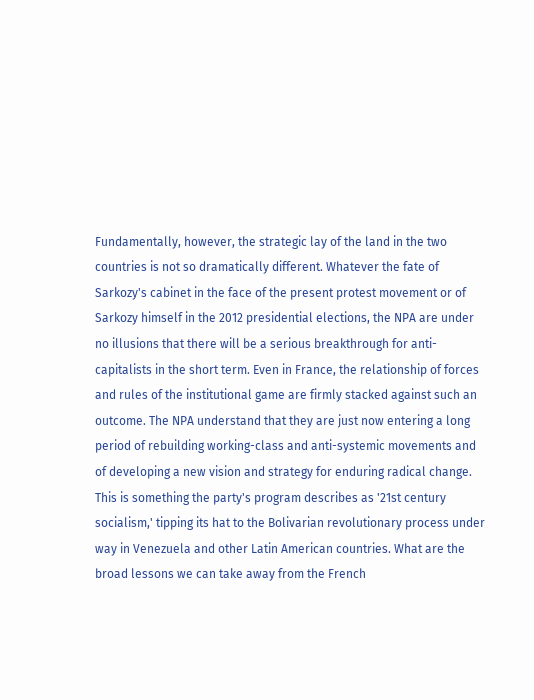Fundamentally, however, the strategic lay of the land in the two countries is not so dramatically different. Whatever the fate of Sarkozy's cabinet in the face of the present protest movement or of Sarkozy himself in the 2012 presidential elections, the NPA are under no illusions that there will be a serious breakthrough for anti-capitalists in the short term. Even in France, the relationship of forces and rules of the institutional game are firmly stacked against such an outcome. The NPA understand that they are just now entering a long period of rebuilding working-class and anti-systemic movements and of developing a new vision and strategy for enduring radical change. This is something the party's program describes as '21st century socialism,' tipping its hat to the Bolivarian revolutionary process under way in Venezuela and other Latin American countries. What are the broad lessons we can take away from the French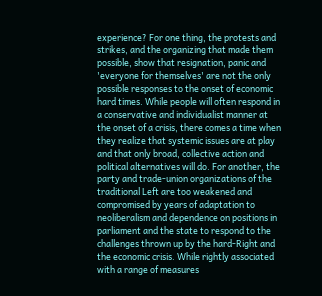experience? For one thing, the protests and strikes, and the organizing that made them possible, show that resignation, panic and 'everyone for themselves' are not the only possible responses to the onset of economic hard times. While people will often respond in a conservative and individualist manner at the onset of a crisis, there comes a time when they realize that systemic issues are at play and that only broad, collective action and political alternatives will do. For another, the party and trade-union organizations of the traditional Left are too weakened and compromised by years of adaptation to neoliberalism and dependence on positions in parliament and the state to respond to the challenges thrown up by the hard-Right and the economic crisis. While rightly associated with a range of measures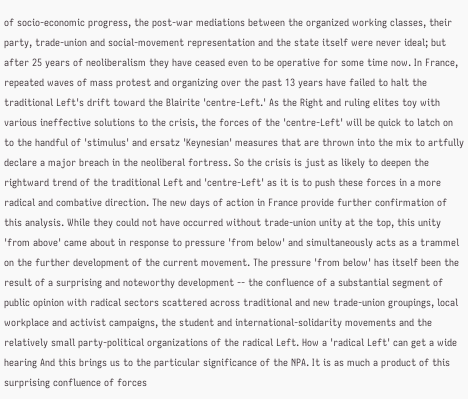of socio-economic progress, the post-war mediations between the organized working classes, their party, trade-union and social-movement representation and the state itself were never ideal; but after 25 years of neoliberalism they have ceased even to be operative for some time now. In France, repeated waves of mass protest and organizing over the past 13 years have failed to halt the traditional Left's drift toward the Blairite 'centre-Left.' As the Right and ruling elites toy with various ineffective solutions to the crisis, the forces of the 'centre-Left' will be quick to latch on to the handful of 'stimulus' and ersatz 'Keynesian' measures that are thrown into the mix to artfully declare a major breach in the neoliberal fortress. So the crisis is just as likely to deepen the rightward trend of the traditional Left and 'centre-Left' as it is to push these forces in a more radical and combative direction. The new days of action in France provide further confirmation of this analysis. While they could not have occurred without trade-union unity at the top, this unity 'from above' came about in response to pressure 'from below' and simultaneously acts as a trammel on the further development of the current movement. The pressure 'from below' has itself been the result of a surprising and noteworthy development -- the confluence of a substantial segment of public opinion with radical sectors scattered across traditional and new trade-union groupings, local workplace and activist campaigns, the student and international-solidarity movements and the relatively small party-political organizations of the radical Left. How a 'radical Left' can get a wide hearing And this brings us to the particular significance of the NPA. It is as much a product of this surprising confluence of forces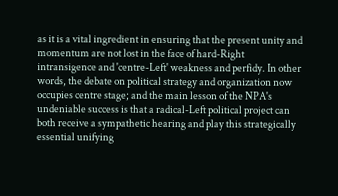as it is a vital ingredient in ensuring that the present unity and momentum are not lost in the face of hard-Right intransigence and 'centre-Left' weakness and perfidy. In other words, the debate on political strategy and organization now occupies centre stage; and the main lesson of the NPA's undeniable success is that a radical-Left political project can both receive a sympathetic hearing and play this strategically essential unifying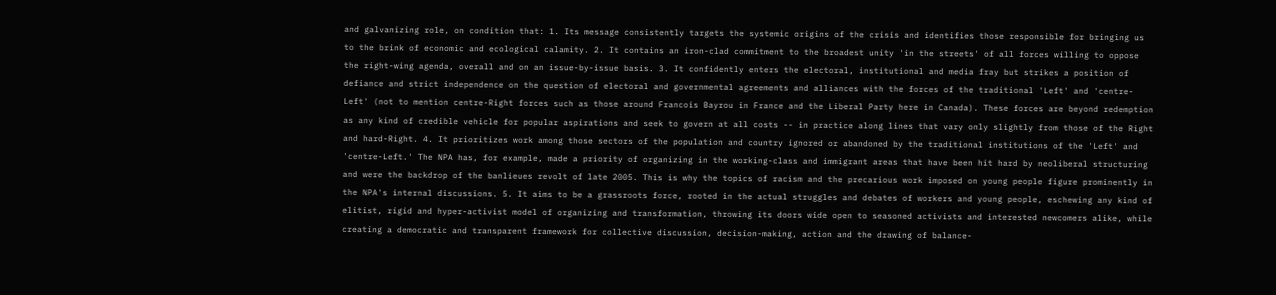and galvanizing role, on condition that: 1. Its message consistently targets the systemic origins of the crisis and identifies those responsible for bringing us to the brink of economic and ecological calamity. 2. It contains an iron-clad commitment to the broadest unity 'in the streets' of all forces willing to oppose the right-wing agenda, overall and on an issue-by-issue basis. 3. It confidently enters the electoral, institutional and media fray but strikes a position of defiance and strict independence on the question of electoral and governmental agreements and alliances with the forces of the traditional 'Left' and 'centre-Left' (not to mention centre-Right forces such as those around Francois Bayrou in France and the Liberal Party here in Canada). These forces are beyond redemption as any kind of credible vehicle for popular aspirations and seek to govern at all costs -- in practice along lines that vary only slightly from those of the Right and hard-Right. 4. It prioritizes work among those sectors of the population and country ignored or abandoned by the traditional institutions of the 'Left' and 'centre-Left.' The NPA has, for example, made a priority of organizing in the working-class and immigrant areas that have been hit hard by neoliberal structuring and were the backdrop of the banlieues revolt of late 2005. This is why the topics of racism and the precarious work imposed on young people figure prominently in the NPA's internal discussions. 5. It aims to be a grassroots force, rooted in the actual struggles and debates of workers and young people, eschewing any kind of elitist, rigid and hyper-activist model of organizing and transformation, throwing its doors wide open to seasoned activists and interested newcomers alike, while creating a democratic and transparent framework for collective discussion, decision-making, action and the drawing of balance-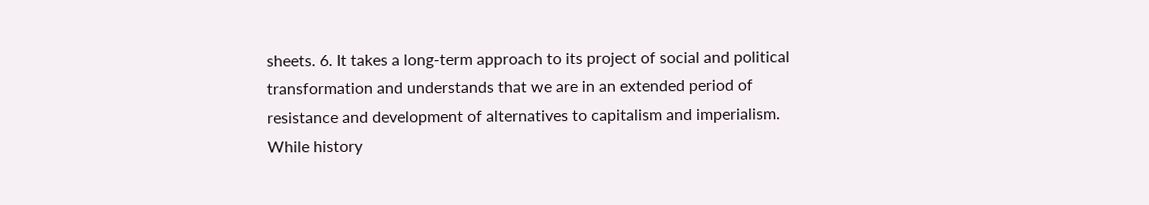sheets. 6. It takes a long-term approach to its project of social and political transformation and understands that we are in an extended period of resistance and development of alternatives to capitalism and imperialism. While history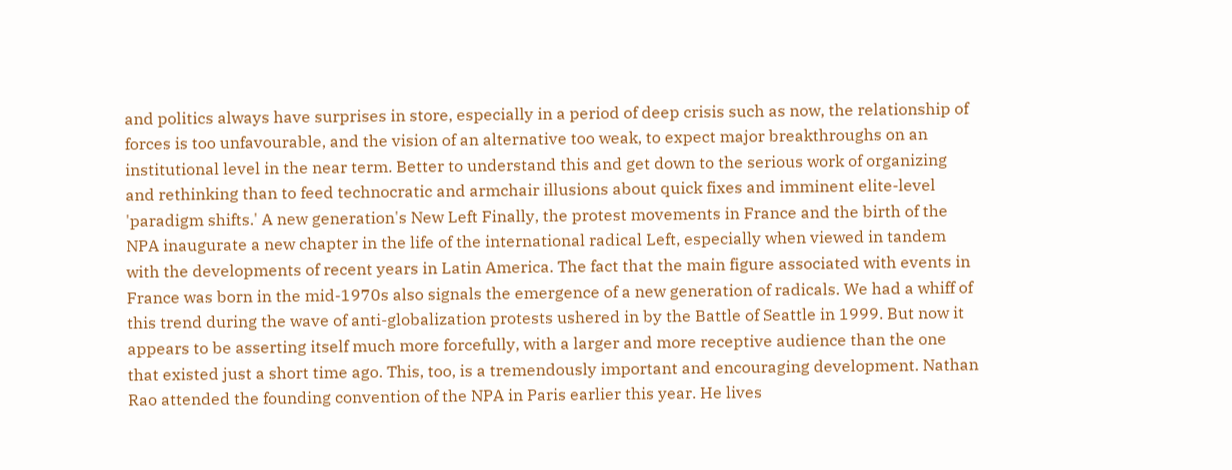and politics always have surprises in store, especially in a period of deep crisis such as now, the relationship of forces is too unfavourable, and the vision of an alternative too weak, to expect major breakthroughs on an institutional level in the near term. Better to understand this and get down to the serious work of organizing and rethinking than to feed technocratic and armchair illusions about quick fixes and imminent elite-level 'paradigm shifts.' A new generation's New Left Finally, the protest movements in France and the birth of the NPA inaugurate a new chapter in the life of the international radical Left, especially when viewed in tandem with the developments of recent years in Latin America. The fact that the main figure associated with events in France was born in the mid-1970s also signals the emergence of a new generation of radicals. We had a whiff of this trend during the wave of anti-globalization protests ushered in by the Battle of Seattle in 1999. But now it appears to be asserting itself much more forcefully, with a larger and more receptive audience than the one that existed just a short time ago. This, too, is a tremendously important and encouraging development. Nathan Rao attended the founding convention of the NPA in Paris earlier this year. He lives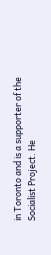in Toronto and is a supporter of the Socialist Project. He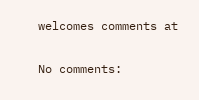welcomes comments at

No comments: